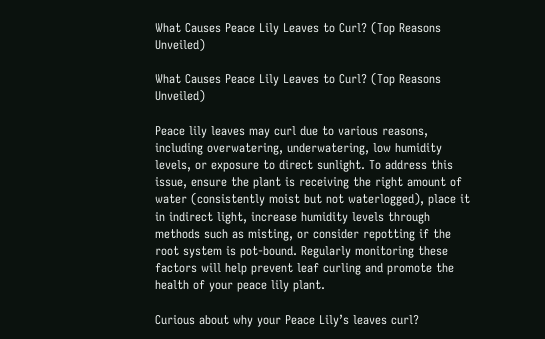What Causes Peace Lily Leaves to Curl? (Top Reasons Unveiled)

What Causes Peace Lily Leaves to Curl? (Top Reasons Unveiled)

Peace lily leaves may curl due to various reasons, including overwatering, underwatering, low humidity levels, or exposure to direct sunlight. To address this issue, ensure the plant is receiving the right amount of water (consistently moist but not waterlogged), place it in indirect light, increase humidity levels through methods such as misting, or consider repotting if the root system is pot-bound. Regularly monitoring these factors will help prevent leaf curling and promote the health of your peace lily plant.

Curious about why your Peace Lily’s leaves curl?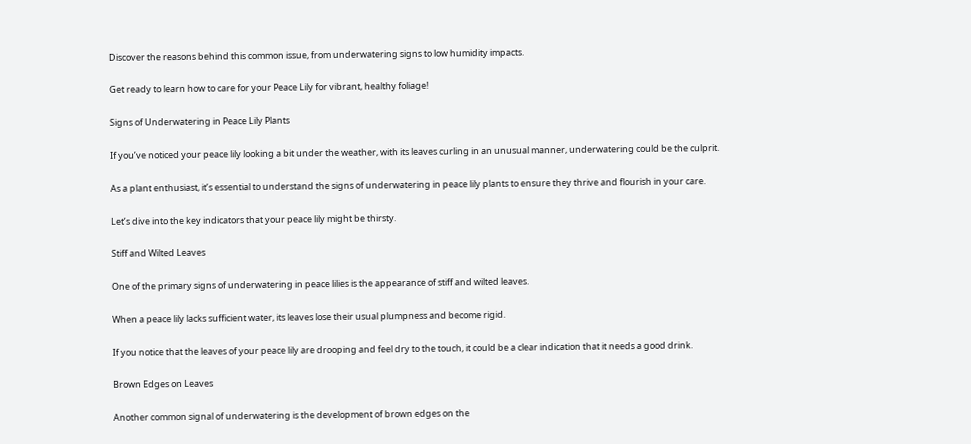Discover the reasons behind this common issue, from underwatering signs to low humidity impacts.

Get ready to learn how to care for your Peace Lily for vibrant, healthy foliage!

Signs of Underwatering in Peace Lily Plants

If you’ve noticed your peace lily looking a bit under the weather, with its leaves curling in an unusual manner, underwatering could be the culprit.

As a plant enthusiast, it’s essential to understand the signs of underwatering in peace lily plants to ensure they thrive and flourish in your care.

Let’s dive into the key indicators that your peace lily might be thirsty.

Stiff and Wilted Leaves

One of the primary signs of underwatering in peace lilies is the appearance of stiff and wilted leaves.

When a peace lily lacks sufficient water, its leaves lose their usual plumpness and become rigid.

If you notice that the leaves of your peace lily are drooping and feel dry to the touch, it could be a clear indication that it needs a good drink.

Brown Edges on Leaves

Another common signal of underwatering is the development of brown edges on the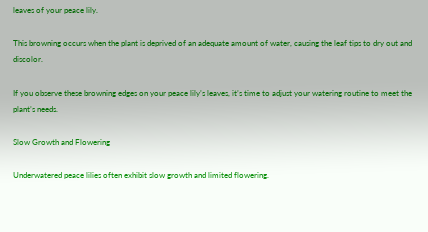leaves of your peace lily.

This browning occurs when the plant is deprived of an adequate amount of water, causing the leaf tips to dry out and discolor.

If you observe these browning edges on your peace lily’s leaves, it’s time to adjust your watering routine to meet the plant’s needs.

Slow Growth and Flowering

Underwatered peace lilies often exhibit slow growth and limited flowering.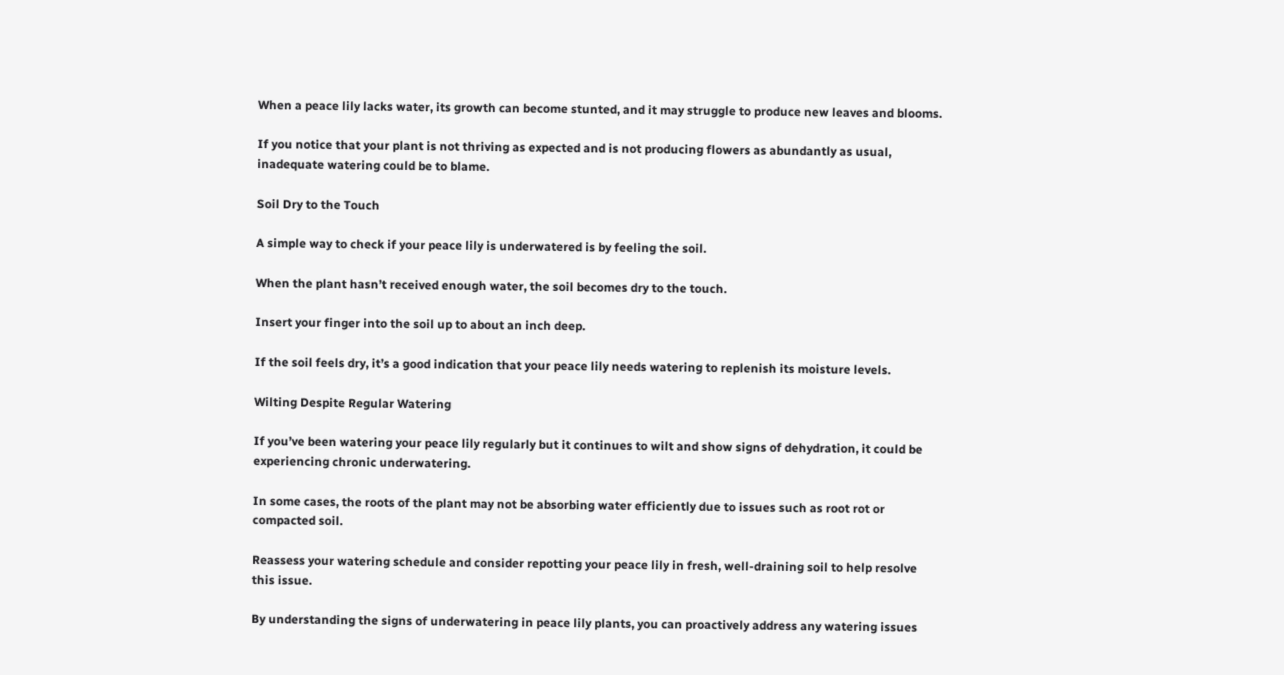When a peace lily lacks water, its growth can become stunted, and it may struggle to produce new leaves and blooms.

If you notice that your plant is not thriving as expected and is not producing flowers as abundantly as usual, inadequate watering could be to blame.

Soil Dry to the Touch

A simple way to check if your peace lily is underwatered is by feeling the soil.

When the plant hasn’t received enough water, the soil becomes dry to the touch.

Insert your finger into the soil up to about an inch deep.

If the soil feels dry, it’s a good indication that your peace lily needs watering to replenish its moisture levels.

Wilting Despite Regular Watering

If you’ve been watering your peace lily regularly but it continues to wilt and show signs of dehydration, it could be experiencing chronic underwatering.

In some cases, the roots of the plant may not be absorbing water efficiently due to issues such as root rot or compacted soil.

Reassess your watering schedule and consider repotting your peace lily in fresh, well-draining soil to help resolve this issue.

By understanding the signs of underwatering in peace lily plants, you can proactively address any watering issues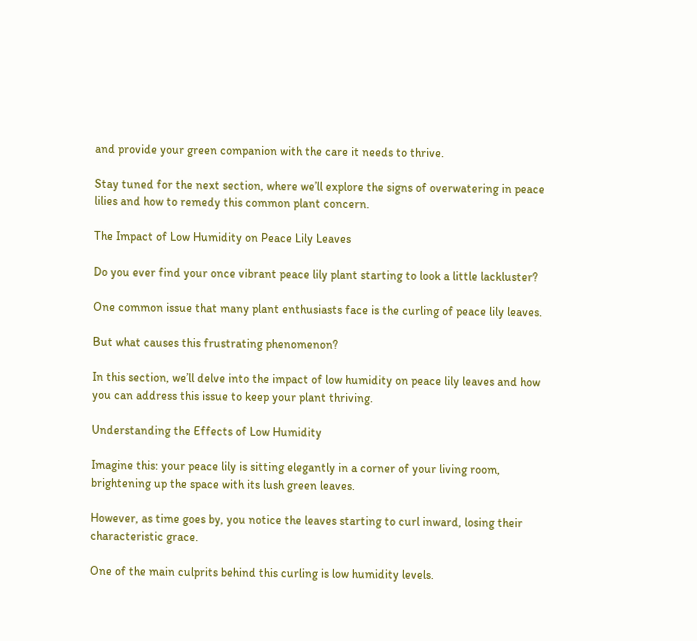and provide your green companion with the care it needs to thrive.

Stay tuned for the next section, where we’ll explore the signs of overwatering in peace lilies and how to remedy this common plant concern.

The Impact of Low Humidity on Peace Lily Leaves

Do you ever find your once vibrant peace lily plant starting to look a little lackluster?

One common issue that many plant enthusiasts face is the curling of peace lily leaves.

But what causes this frustrating phenomenon?

In this section, we’ll delve into the impact of low humidity on peace lily leaves and how you can address this issue to keep your plant thriving.

Understanding the Effects of Low Humidity

Imagine this: your peace lily is sitting elegantly in a corner of your living room, brightening up the space with its lush green leaves.

However, as time goes by, you notice the leaves starting to curl inward, losing their characteristic grace.

One of the main culprits behind this curling is low humidity levels.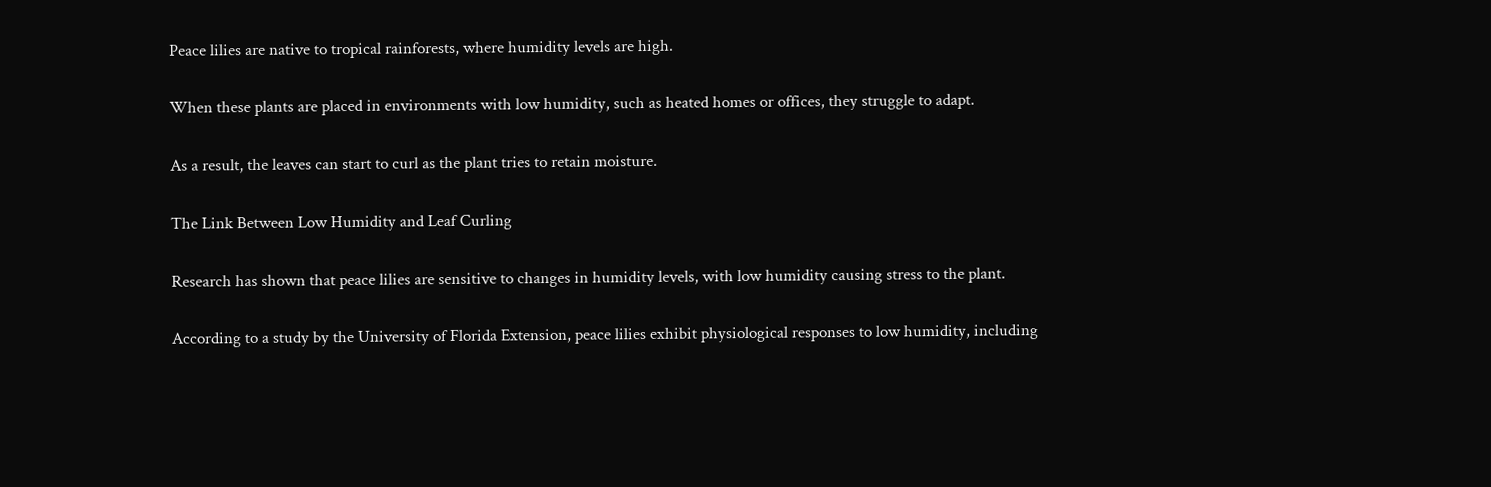Peace lilies are native to tropical rainforests, where humidity levels are high.

When these plants are placed in environments with low humidity, such as heated homes or offices, they struggle to adapt.

As a result, the leaves can start to curl as the plant tries to retain moisture.

The Link Between Low Humidity and Leaf Curling

Research has shown that peace lilies are sensitive to changes in humidity levels, with low humidity causing stress to the plant.

According to a study by the University of Florida Extension, peace lilies exhibit physiological responses to low humidity, including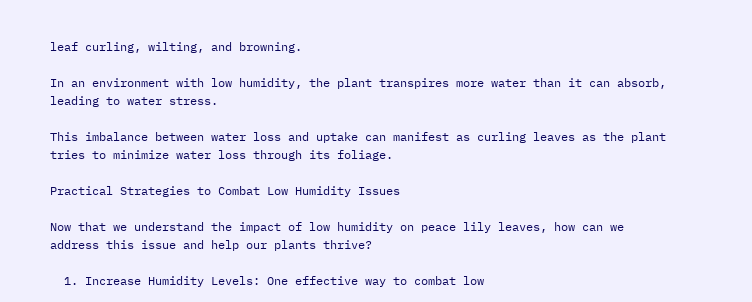leaf curling, wilting, and browning.

In an environment with low humidity, the plant transpires more water than it can absorb, leading to water stress.

This imbalance between water loss and uptake can manifest as curling leaves as the plant tries to minimize water loss through its foliage.

Practical Strategies to Combat Low Humidity Issues

Now that we understand the impact of low humidity on peace lily leaves, how can we address this issue and help our plants thrive?

  1. Increase Humidity Levels: One effective way to combat low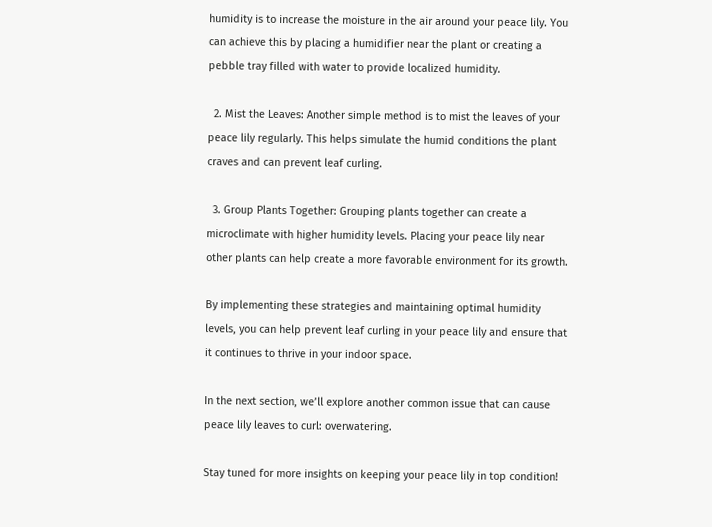humidity is to increase the moisture in the air around your peace lily. You can achieve this by placing a humidifier near the plant or creating a pebble tray filled with water to provide localized humidity.

  2. Mist the Leaves: Another simple method is to mist the leaves of your peace lily regularly. This helps simulate the humid conditions the plant craves and can prevent leaf curling.

  3. Group Plants Together: Grouping plants together can create a microclimate with higher humidity levels. Placing your peace lily near other plants can help create a more favorable environment for its growth.

By implementing these strategies and maintaining optimal humidity levels, you can help prevent leaf curling in your peace lily and ensure that it continues to thrive in your indoor space.

In the next section, we’ll explore another common issue that can cause peace lily leaves to curl: overwatering.

Stay tuned for more insights on keeping your peace lily in top condition!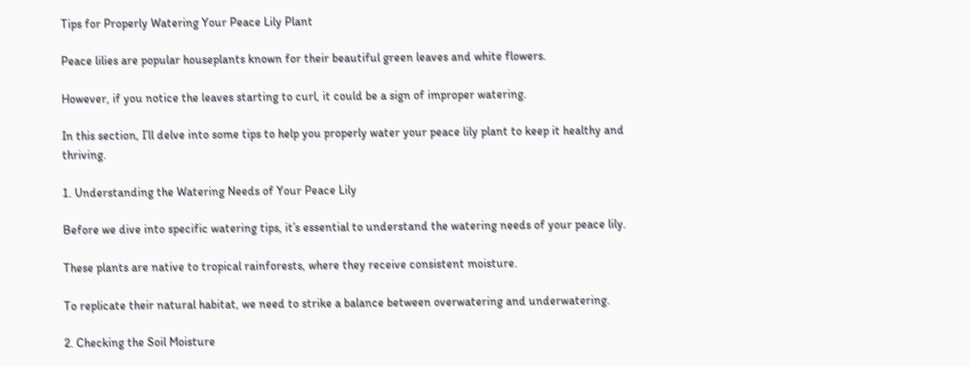Tips for Properly Watering Your Peace Lily Plant

Peace lilies are popular houseplants known for their beautiful green leaves and white flowers.

However, if you notice the leaves starting to curl, it could be a sign of improper watering.

In this section, I’ll delve into some tips to help you properly water your peace lily plant to keep it healthy and thriving.

1. Understanding the Watering Needs of Your Peace Lily

Before we dive into specific watering tips, it’s essential to understand the watering needs of your peace lily.

These plants are native to tropical rainforests, where they receive consistent moisture.

To replicate their natural habitat, we need to strike a balance between overwatering and underwatering.

2. Checking the Soil Moisture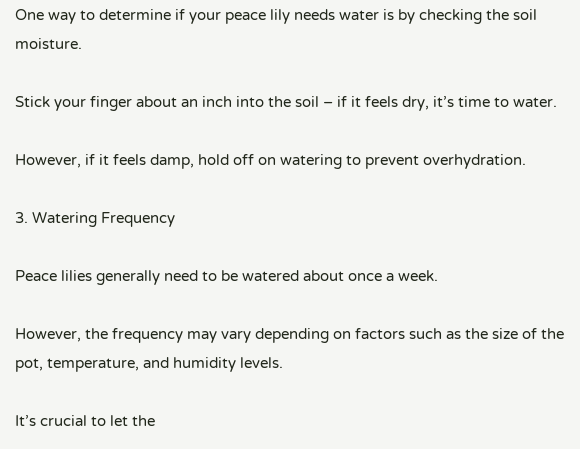One way to determine if your peace lily needs water is by checking the soil moisture.

Stick your finger about an inch into the soil – if it feels dry, it’s time to water.

However, if it feels damp, hold off on watering to prevent overhydration.

3. Watering Frequency

Peace lilies generally need to be watered about once a week.

However, the frequency may vary depending on factors such as the size of the pot, temperature, and humidity levels.

It’s crucial to let the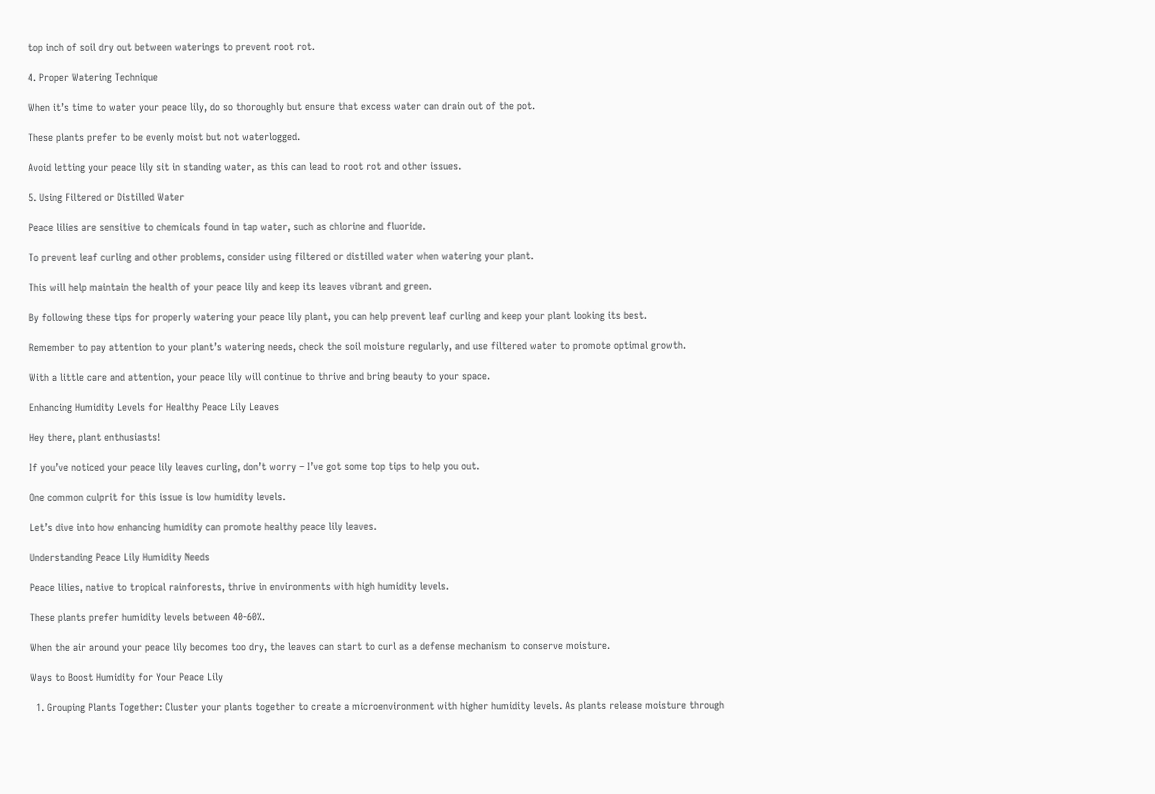top inch of soil dry out between waterings to prevent root rot.

4. Proper Watering Technique

When it’s time to water your peace lily, do so thoroughly but ensure that excess water can drain out of the pot.

These plants prefer to be evenly moist but not waterlogged.

Avoid letting your peace lily sit in standing water, as this can lead to root rot and other issues.

5. Using Filtered or Distilled Water

Peace lilies are sensitive to chemicals found in tap water, such as chlorine and fluoride.

To prevent leaf curling and other problems, consider using filtered or distilled water when watering your plant.

This will help maintain the health of your peace lily and keep its leaves vibrant and green.

By following these tips for properly watering your peace lily plant, you can help prevent leaf curling and keep your plant looking its best.

Remember to pay attention to your plant’s watering needs, check the soil moisture regularly, and use filtered water to promote optimal growth.

With a little care and attention, your peace lily will continue to thrive and bring beauty to your space.

Enhancing Humidity Levels for Healthy Peace Lily Leaves

Hey there, plant enthusiasts!

If you’ve noticed your peace lily leaves curling, don’t worry – I’ve got some top tips to help you out.

One common culprit for this issue is low humidity levels.

Let’s dive into how enhancing humidity can promote healthy peace lily leaves.

Understanding Peace Lily Humidity Needs

Peace lilies, native to tropical rainforests, thrive in environments with high humidity levels.

These plants prefer humidity levels between 40-60%.

When the air around your peace lily becomes too dry, the leaves can start to curl as a defense mechanism to conserve moisture.

Ways to Boost Humidity for Your Peace Lily

  1. Grouping Plants Together: Cluster your plants together to create a microenvironment with higher humidity levels. As plants release moisture through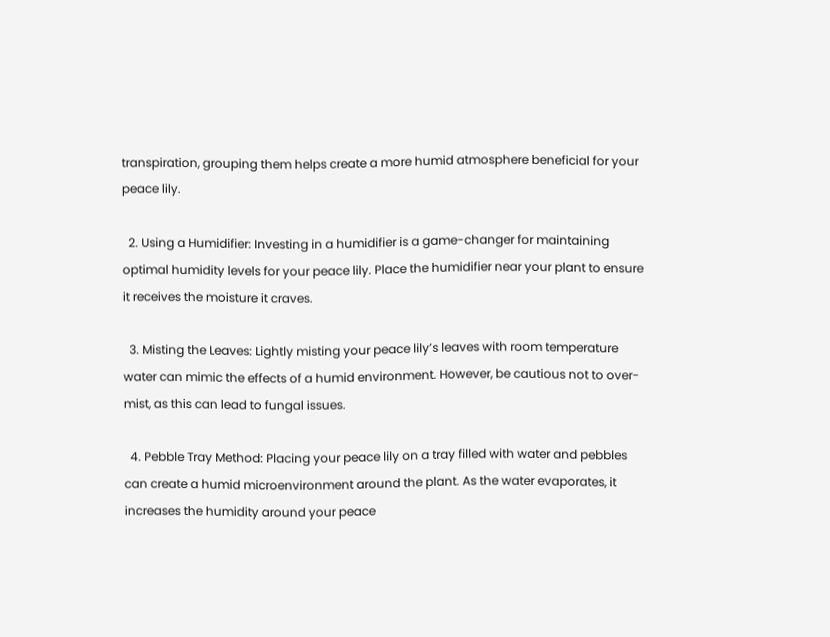transpiration, grouping them helps create a more humid atmosphere beneficial for your peace lily.

  2. Using a Humidifier: Investing in a humidifier is a game-changer for maintaining optimal humidity levels for your peace lily. Place the humidifier near your plant to ensure it receives the moisture it craves.

  3. Misting the Leaves: Lightly misting your peace lily’s leaves with room temperature water can mimic the effects of a humid environment. However, be cautious not to over-mist, as this can lead to fungal issues.

  4. Pebble Tray Method: Placing your peace lily on a tray filled with water and pebbles can create a humid microenvironment around the plant. As the water evaporates, it increases the humidity around your peace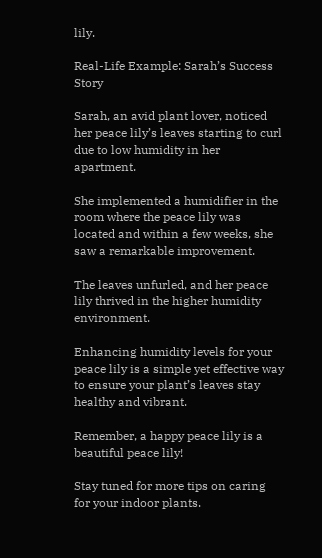lily.

Real-Life Example: Sarah’s Success Story

Sarah, an avid plant lover, noticed her peace lily’s leaves starting to curl due to low humidity in her apartment.

She implemented a humidifier in the room where the peace lily was located and within a few weeks, she saw a remarkable improvement.

The leaves unfurled, and her peace lily thrived in the higher humidity environment.

Enhancing humidity levels for your peace lily is a simple yet effective way to ensure your plant’s leaves stay healthy and vibrant.

Remember, a happy peace lily is a beautiful peace lily!

Stay tuned for more tips on caring for your indoor plants.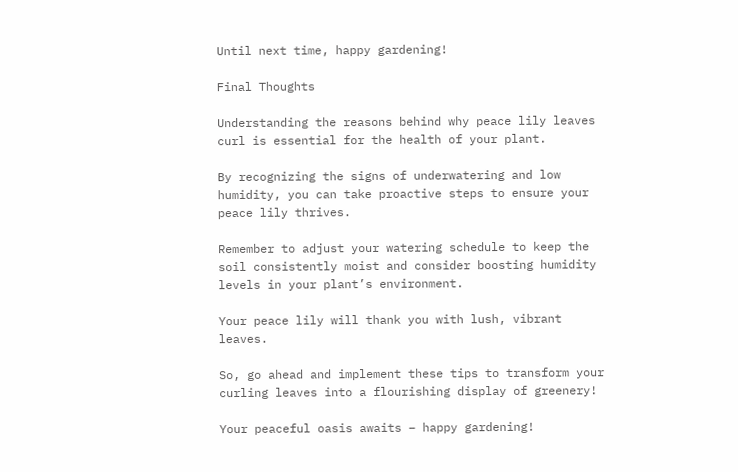Until next time, happy gardening!

Final Thoughts

Understanding the reasons behind why peace lily leaves curl is essential for the health of your plant.

By recognizing the signs of underwatering and low humidity, you can take proactive steps to ensure your peace lily thrives.

Remember to adjust your watering schedule to keep the soil consistently moist and consider boosting humidity levels in your plant’s environment.

Your peace lily will thank you with lush, vibrant leaves.

So, go ahead and implement these tips to transform your curling leaves into a flourishing display of greenery!

Your peaceful oasis awaits – happy gardening!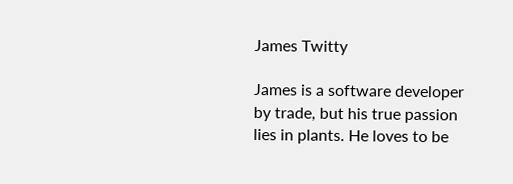James Twitty

James is a software developer by trade, but his true passion lies in plants. He loves to be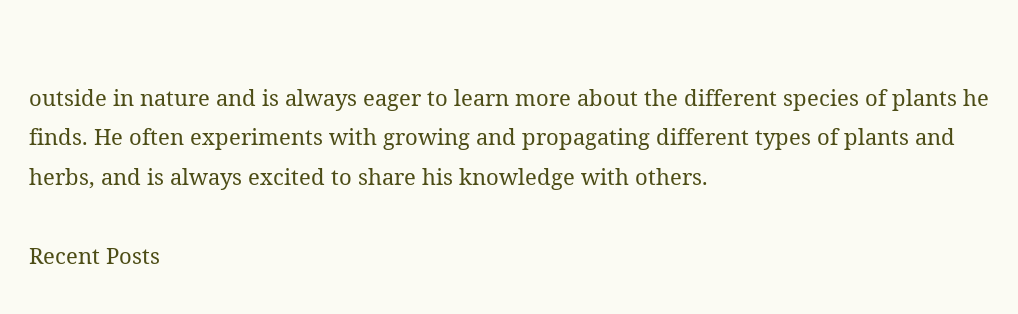outside in nature and is always eager to learn more about the different species of plants he finds. He often experiments with growing and propagating different types of plants and herbs, and is always excited to share his knowledge with others.

Recent Posts